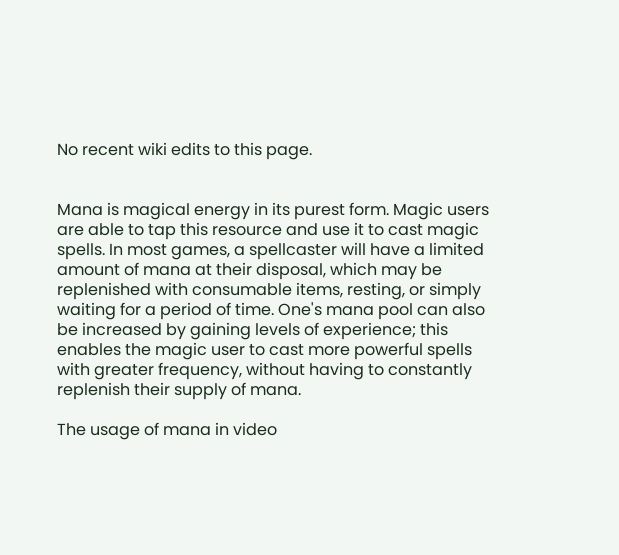No recent wiki edits to this page.


Mana is magical energy in its purest form. Magic users are able to tap this resource and use it to cast magic spells. In most games, a spellcaster will have a limited amount of mana at their disposal, which may be replenished with consumable items, resting, or simply waiting for a period of time. One's mana pool can also be increased by gaining levels of experience; this enables the magic user to cast more powerful spells with greater frequency, without having to constantly replenish their supply of mana.

The usage of mana in video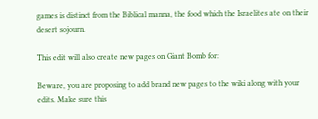games is distinct from the Biblical manna, the food which the Israelites ate on their desert sojourn.

This edit will also create new pages on Giant Bomb for:

Beware, you are proposing to add brand new pages to the wiki along with your edits. Make sure this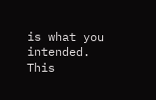is what you intended. This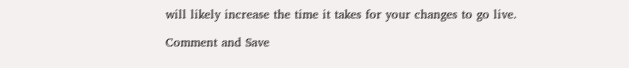will likely increase the time it takes for your changes to go live.

Comment and Save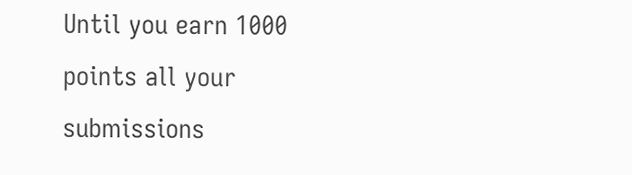Until you earn 1000 points all your submissions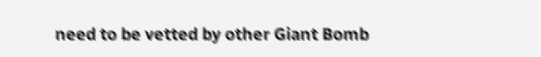need to be vetted by other Giant Bomb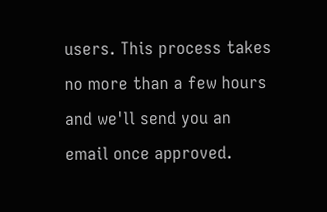users. This process takes no more than a few hours and we'll send you an email once approved.